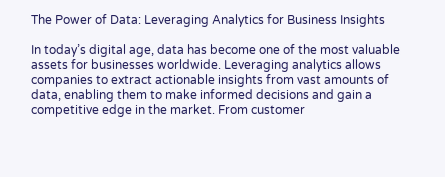The Power of Data: Leveraging Analytics for Business Insights

In today’s digital age, data has become one of the most valuable assets for businesses worldwide. Leveraging analytics allows companies to extract actionable insights from vast amounts of data, enabling them to make informed decisions and gain a competitive edge in the market. From customer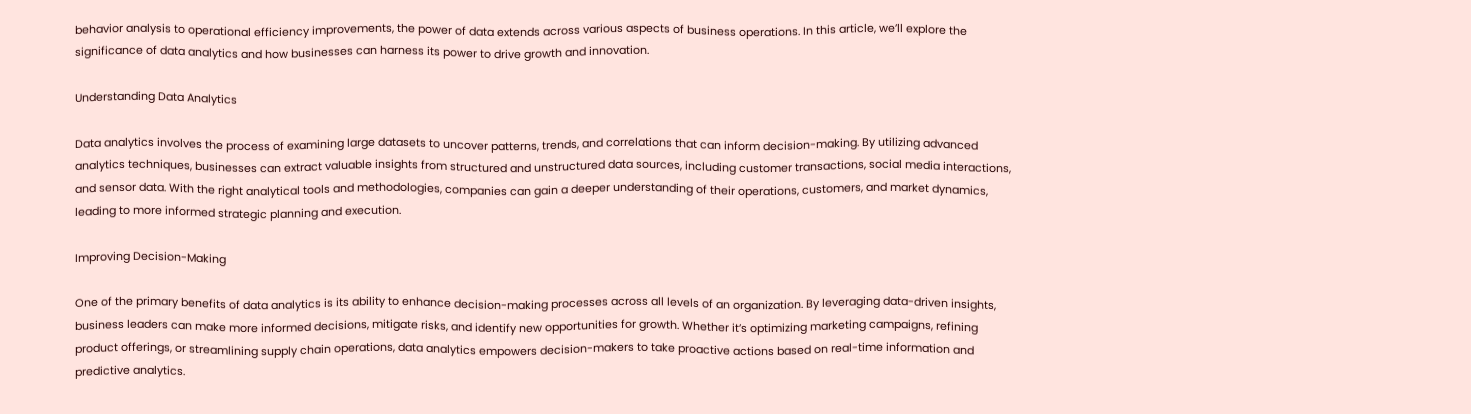behavior analysis to operational efficiency improvements, the power of data extends across various aspects of business operations. In this article, we’ll explore the significance of data analytics and how businesses can harness its power to drive growth and innovation.

Understanding Data Analytics

Data analytics involves the process of examining large datasets to uncover patterns, trends, and correlations that can inform decision-making. By utilizing advanced analytics techniques, businesses can extract valuable insights from structured and unstructured data sources, including customer transactions, social media interactions, and sensor data. With the right analytical tools and methodologies, companies can gain a deeper understanding of their operations, customers, and market dynamics, leading to more informed strategic planning and execution.

Improving Decision-Making

One of the primary benefits of data analytics is its ability to enhance decision-making processes across all levels of an organization. By leveraging data-driven insights, business leaders can make more informed decisions, mitigate risks, and identify new opportunities for growth. Whether it’s optimizing marketing campaigns, refining product offerings, or streamlining supply chain operations, data analytics empowers decision-makers to take proactive actions based on real-time information and predictive analytics.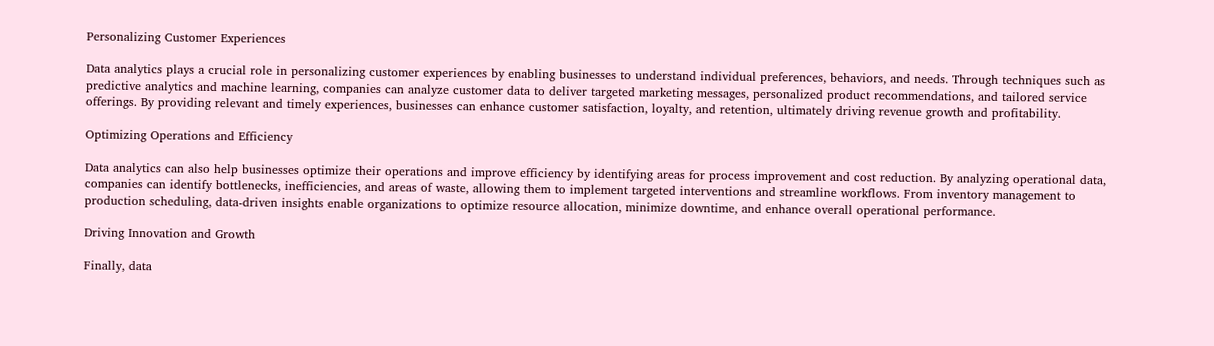Personalizing Customer Experiences

Data analytics plays a crucial role in personalizing customer experiences by enabling businesses to understand individual preferences, behaviors, and needs. Through techniques such as predictive analytics and machine learning, companies can analyze customer data to deliver targeted marketing messages, personalized product recommendations, and tailored service offerings. By providing relevant and timely experiences, businesses can enhance customer satisfaction, loyalty, and retention, ultimately driving revenue growth and profitability.

Optimizing Operations and Efficiency

Data analytics can also help businesses optimize their operations and improve efficiency by identifying areas for process improvement and cost reduction. By analyzing operational data, companies can identify bottlenecks, inefficiencies, and areas of waste, allowing them to implement targeted interventions and streamline workflows. From inventory management to production scheduling, data-driven insights enable organizations to optimize resource allocation, minimize downtime, and enhance overall operational performance.

Driving Innovation and Growth

Finally, data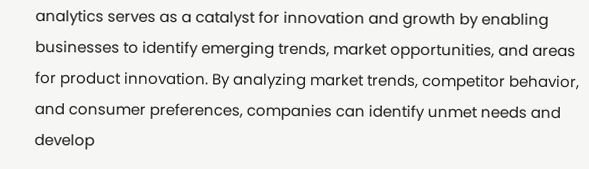analytics serves as a catalyst for innovation and growth by enabling businesses to identify emerging trends, market opportunities, and areas for product innovation. By analyzing market trends, competitor behavior, and consumer preferences, companies can identify unmet needs and develop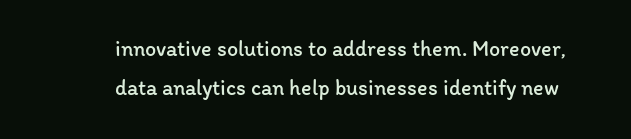innovative solutions to address them. Moreover, data analytics can help businesses identify new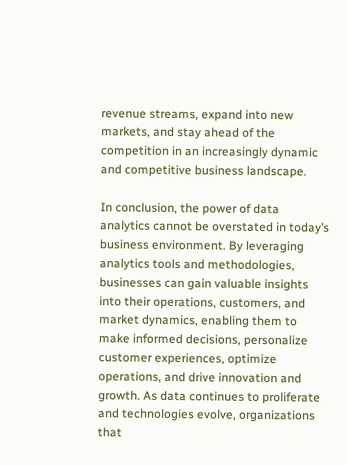revenue streams, expand into new markets, and stay ahead of the competition in an increasingly dynamic and competitive business landscape.

In conclusion, the power of data analytics cannot be overstated in today’s business environment. By leveraging analytics tools and methodologies, businesses can gain valuable insights into their operations, customers, and market dynamics, enabling them to make informed decisions, personalize customer experiences, optimize operations, and drive innovation and growth. As data continues to proliferate and technologies evolve, organizations that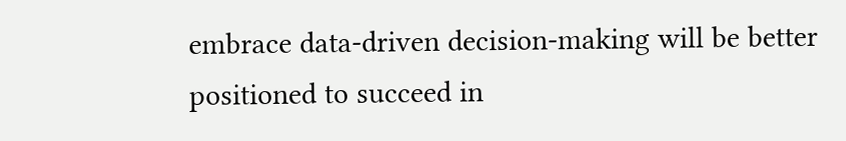embrace data-driven decision-making will be better positioned to succeed in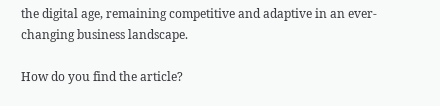the digital age, remaining competitive and adaptive in an ever-changing business landscape.

How do you find the article?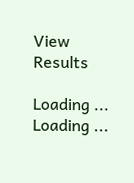View Results

Loading ... Loading ...